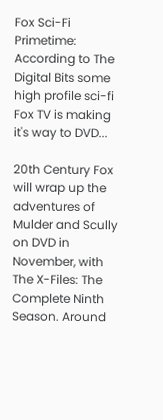Fox Sci-Fi Primetime: According to The Digital Bits some high profile sci-fi Fox TV is making it's way to DVD...

20th Century Fox will wrap up the adventures of Mulder and Scully on DVD in November, with The X-Files: The Complete Ninth Season. Around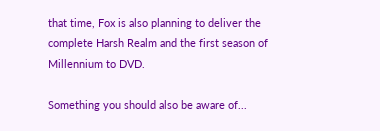that time, Fox is also planning to deliver the complete Harsh Realm and the first season of Millennium to DVD.

Something you should also be aware of...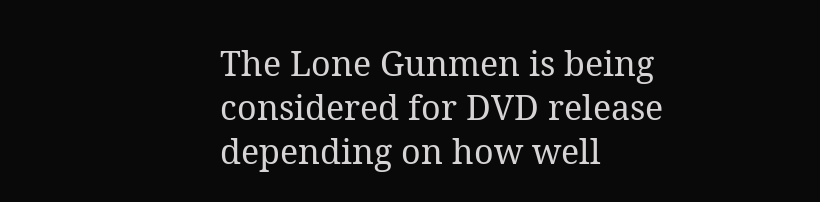The Lone Gunmen is being considered for DVD release depending on how well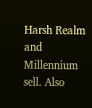Harsh Realm and Millennium sell. Also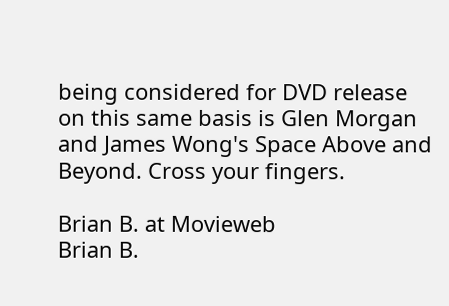being considered for DVD release on this same basis is Glen Morgan and James Wong's Space Above and Beyond. Cross your fingers.

Brian B. at Movieweb
Brian B.